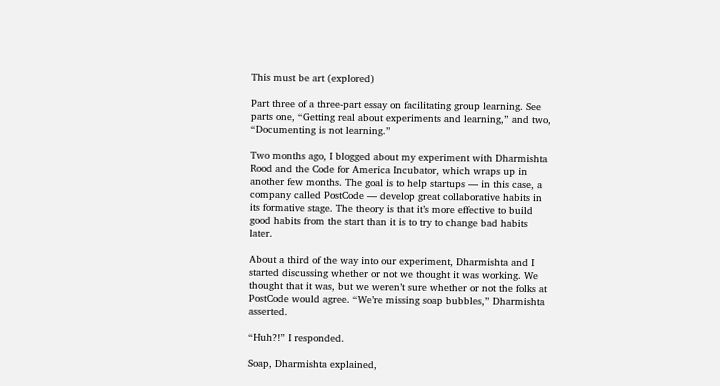This must be art (explored)

Part three of a three-part essay on facilitating group learning. See parts one, “Getting real about experiments and learning,” and two, “Documenting is not learning.”

Two months ago, I blogged about my experiment with Dharmishta Rood and the Code for America Incubator, which wraps up in another few months. The goal is to help startups — in this case, a company called PostCode — develop great collaborative habits in its formative stage. The theory is that it’s more effective to build good habits from the start than it is to try to change bad habits later.

About a third of the way into our experiment, Dharmishta and I started discussing whether or not we thought it was working. We thought that it was, but we weren’t sure whether or not the folks at PostCode would agree. “We’re missing soap bubbles,” Dharmishta asserted.

“Huh?!” I responded.

Soap, Dharmishta explained,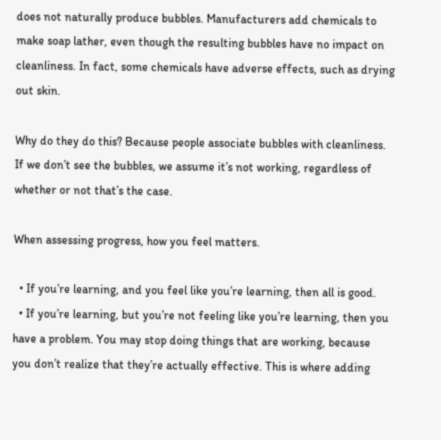does not naturally produce bubbles. Manufacturers add chemicals to make soap lather, even though the resulting bubbles have no impact on cleanliness. In fact, some chemicals have adverse effects, such as drying out skin.

Why do they do this? Because people associate bubbles with cleanliness. If we don’t see the bubbles, we assume it’s not working, regardless of whether or not that’s the case.

When assessing progress, how you feel matters.

  • If you’re learning, and you feel like you’re learning, then all is good.
  • If you’re learning, but you’re not feeling like you’re learning, then you have a problem. You may stop doing things that are working, because you don’t realize that they’re actually effective. This is where adding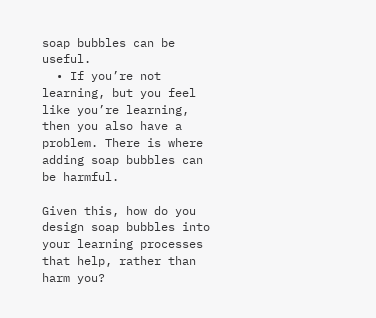soap bubbles can be useful.
  • If you’re not learning, but you feel like you’re learning, then you also have a problem. There is where adding soap bubbles can be harmful.

Given this, how do you design soap bubbles into your learning processes that help, rather than harm you?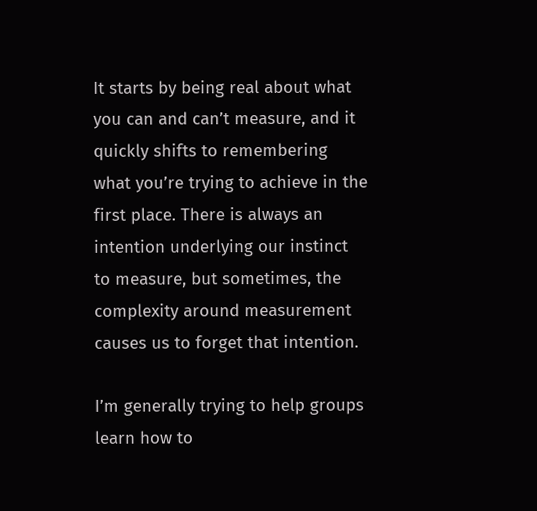It starts by being real about what you can and can’t measure, and it quickly shifts to remembering what you’re trying to achieve in the first place. There is always an intention underlying our instinct to measure, but sometimes, the complexity around measurement causes us to forget that intention.

I’m generally trying to help groups learn how to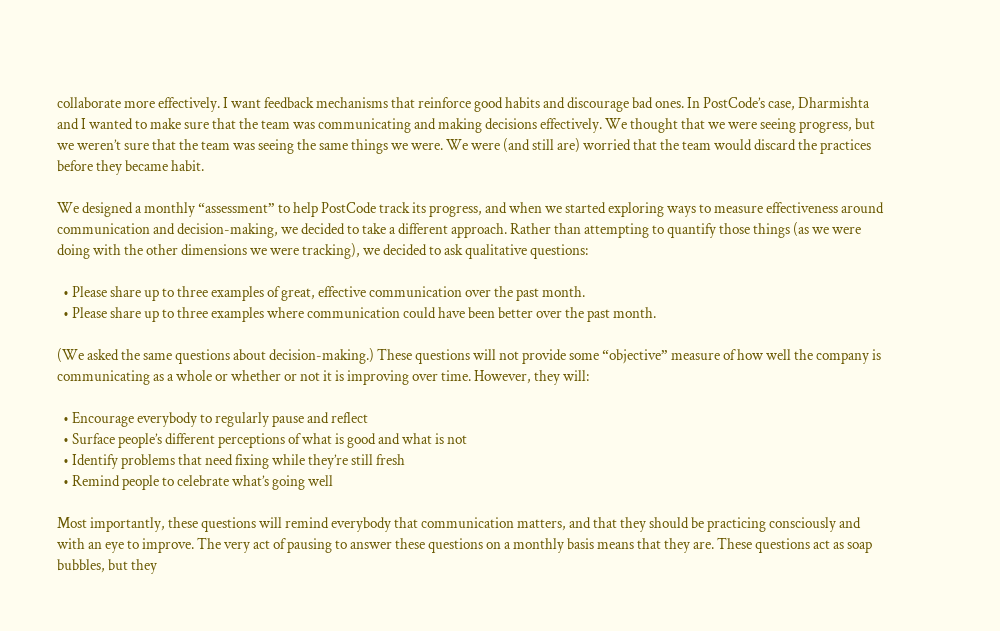collaborate more effectively. I want feedback mechanisms that reinforce good habits and discourage bad ones. In PostCode’s case, Dharmishta and I wanted to make sure that the team was communicating and making decisions effectively. We thought that we were seeing progress, but we weren’t sure that the team was seeing the same things we were. We were (and still are) worried that the team would discard the practices before they became habit.

We designed a monthly “assessment” to help PostCode track its progress, and when we started exploring ways to measure effectiveness around communication and decision-making, we decided to take a different approach. Rather than attempting to quantify those things (as we were doing with the other dimensions we were tracking), we decided to ask qualitative questions:

  • Please share up to three examples of great, effective communication over the past month.
  • Please share up to three examples where communication could have been better over the past month.

(We asked the same questions about decision-making.) These questions will not provide some “objective” measure of how well the company is communicating as a whole or whether or not it is improving over time. However, they will:

  • Encourage everybody to regularly pause and reflect
  • Surface people’s different perceptions of what is good and what is not
  • Identify problems that need fixing while they’re still fresh
  • Remind people to celebrate what’s going well

Most importantly, these questions will remind everybody that communication matters, and that they should be practicing consciously and with an eye to improve. The very act of pausing to answer these questions on a monthly basis means that they are. These questions act as soap bubbles, but they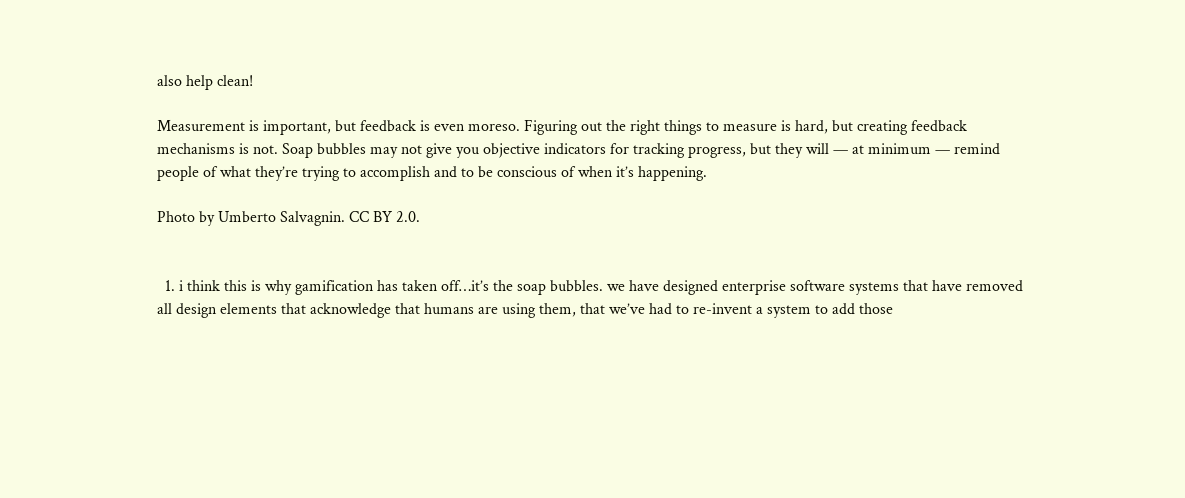also help clean!

Measurement is important, but feedback is even moreso. Figuring out the right things to measure is hard, but creating feedback mechanisms is not. Soap bubbles may not give you objective indicators for tracking progress, but they will — at minimum — remind people of what they’re trying to accomplish and to be conscious of when it’s happening.

Photo by Umberto Salvagnin. CC BY 2.0.


  1. i think this is why gamification has taken off…it’s the soap bubbles. we have designed enterprise software systems that have removed all design elements that acknowledge that humans are using them, that we’ve had to re-invent a system to add those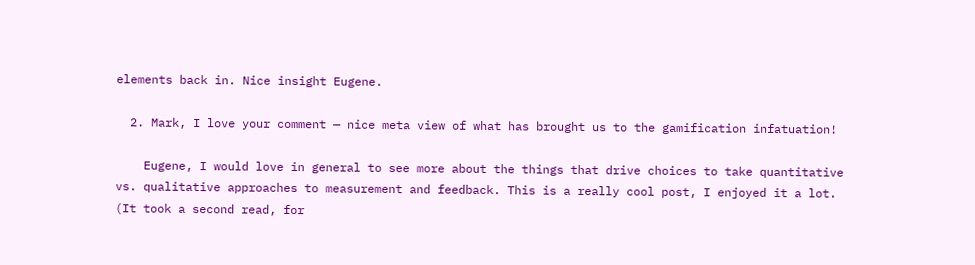elements back in. Nice insight Eugene.

  2. Mark, I love your comment — nice meta view of what has brought us to the gamification infatuation!

    Eugene, I would love in general to see more about the things that drive choices to take quantitative vs. qualitative approaches to measurement and feedback. This is a really cool post, I enjoyed it a lot. (It took a second read, for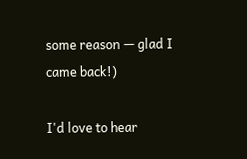some reason — glad I came back!)

I'd love to hear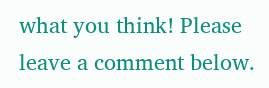what you think! Please leave a comment below.